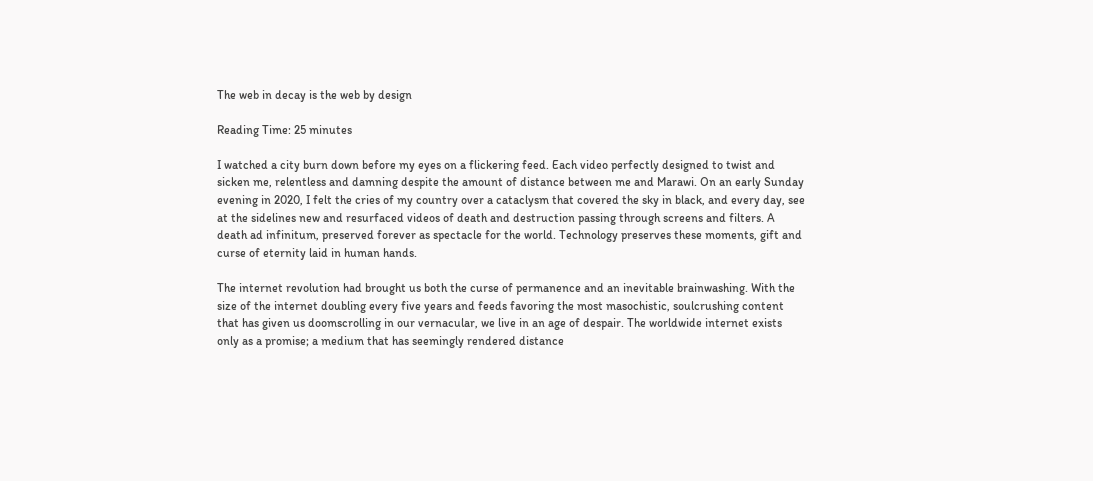The web in decay is the web by design

Reading Time: 25 minutes

I watched a city burn down before my eyes on a flickering feed. Each video perfectly designed to twist and sicken me, relentless and damning despite the amount of distance between me and Marawi. On an early Sunday evening in 2020, I felt the cries of my country over a cataclysm that covered the sky in black, and every day, see at the sidelines new and resurfaced videos of death and destruction passing through screens and filters. A death ad infinitum, preserved forever as spectacle for the world. Technology preserves these moments, gift and curse of eternity laid in human hands.

The internet revolution had brought us both the curse of permanence and an inevitable brainwashing. With the size of the internet doubling every five years and feeds favoring the most masochistic, soulcrushing content that has given us doomscrolling in our vernacular, we live in an age of despair. The worldwide internet exists only as a promise; a medium that has seemingly rendered distance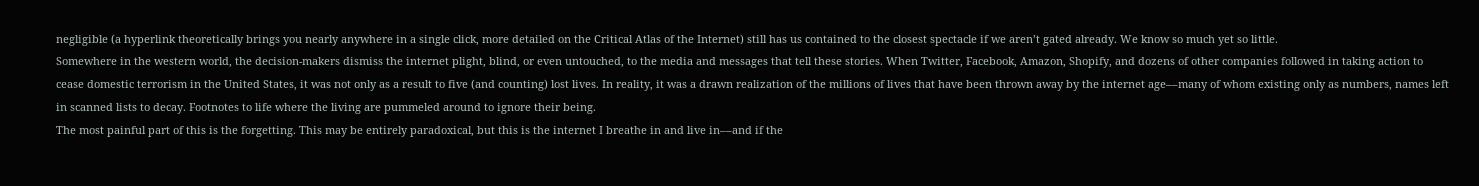negligible (a hyperlink theoretically brings you nearly anywhere in a single click, more detailed on the Critical Atlas of the Internet) still has us contained to the closest spectacle if we aren’t gated already. We know so much yet so little.
Somewhere in the western world, the decision-makers dismiss the internet plight, blind, or even untouched, to the media and messages that tell these stories. When Twitter, Facebook, Amazon, Shopify, and dozens of other companies followed in taking action to cease domestic terrorism in the United States, it was not only as a result to five (and counting) lost lives. In reality, it was a drawn realization of the millions of lives that have been thrown away by the internet age––many of whom existing only as numbers, names left in scanned lists to decay. Footnotes to life where the living are pummeled around to ignore their being.
The most painful part of this is the forgetting. This may be entirely paradoxical, but this is the internet I breathe in and live in––and if the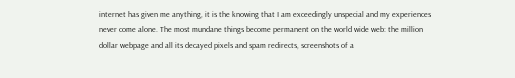internet has given me anything, it is the knowing that I am exceedingly unspecial and my experiences never come alone. The most mundane things become permanent on the world wide web: the million dollar webpage and all its decayed pixels and spam redirects, screenshots of a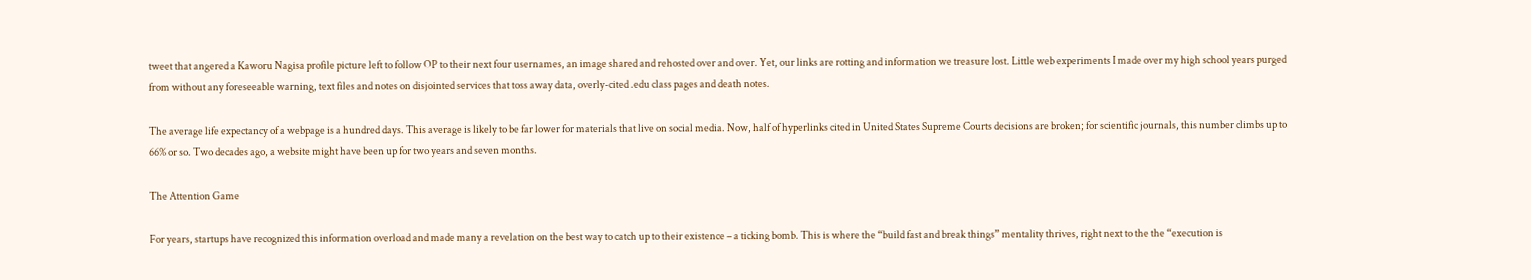tweet that angered a Kaworu Nagisa profile picture left to follow OP to their next four usernames, an image shared and rehosted over and over. Yet, our links are rotting and information we treasure lost. Little web experiments I made over my high school years purged from without any foreseeable warning, text files and notes on disjointed services that toss away data, overly-cited .edu class pages and death notes.

The average life expectancy of a webpage is a hundred days. This average is likely to be far lower for materials that live on social media. Now, half of hyperlinks cited in United States Supreme Courts decisions are broken; for scientific journals, this number climbs up to 66% or so. Two decades ago, a website might have been up for two years and seven months.

The Attention Game

For years, startups have recognized this information overload and made many a revelation on the best way to catch up to their existence – a ticking bomb. This is where the “build fast and break things” mentality thrives, right next to the the “execution is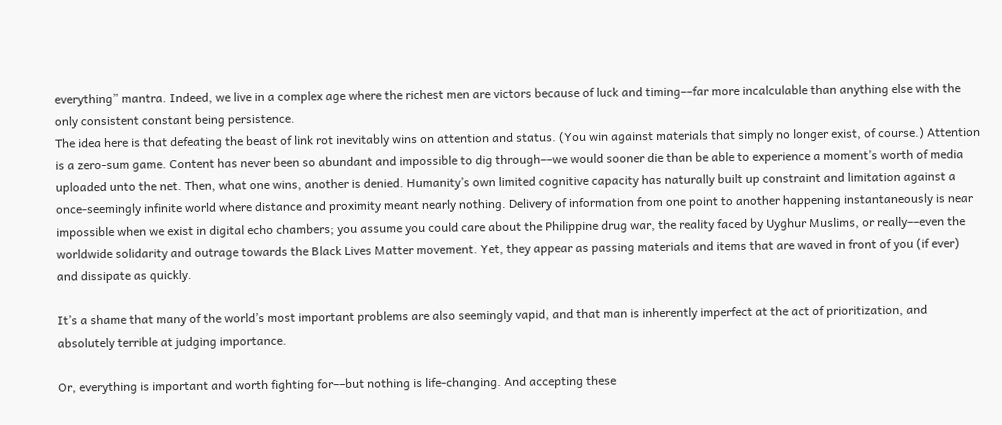everything” mantra. Indeed, we live in a complex age where the richest men are victors because of luck and timing––far more incalculable than anything else with the only consistent constant being persistence.
The idea here is that defeating the beast of link rot inevitably wins on attention and status. (You win against materials that simply no longer exist, of course.) Attention is a zero-sum game. Content has never been so abundant and impossible to dig through––we would sooner die than be able to experience a moment’s worth of media uploaded unto the net. Then, what one wins, another is denied. Humanity’s own limited cognitive capacity has naturally built up constraint and limitation against a once-seemingly infinite world where distance and proximity meant nearly nothing. Delivery of information from one point to another happening instantaneously is near impossible when we exist in digital echo chambers; you assume you could care about the Philippine drug war, the reality faced by Uyghur Muslims, or really––even the worldwide solidarity and outrage towards the Black Lives Matter movement. Yet, they appear as passing materials and items that are waved in front of you (if ever) and dissipate as quickly.

It’s a shame that many of the world’s most important problems are also seemingly vapid, and that man is inherently imperfect at the act of prioritization, and absolutely terrible at judging importance.

Or, everything is important and worth fighting for––but nothing is life-changing. And accepting these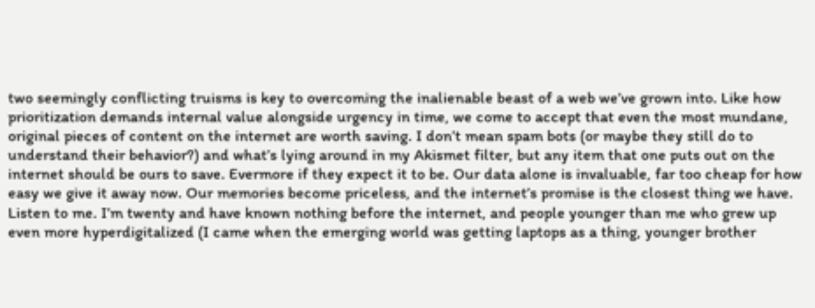two seemingly conflicting truisms is key to overcoming the inalienable beast of a web we’ve grown into. Like how prioritization demands internal value alongside urgency in time, we come to accept that even the most mundane, original pieces of content on the internet are worth saving. I don’t mean spam bots (or maybe they still do to understand their behavior?) and what’s lying around in my Akismet filter, but any item that one puts out on the internet should be ours to save. Evermore if they expect it to be. Our data alone is invaluable, far too cheap for how easy we give it away now. Our memories become priceless, and the internet’s promise is the closest thing we have.
Listen to me. I’m twenty and have known nothing before the internet, and people younger than me who grew up even more hyperdigitalized (I came when the emerging world was getting laptops as a thing, younger brother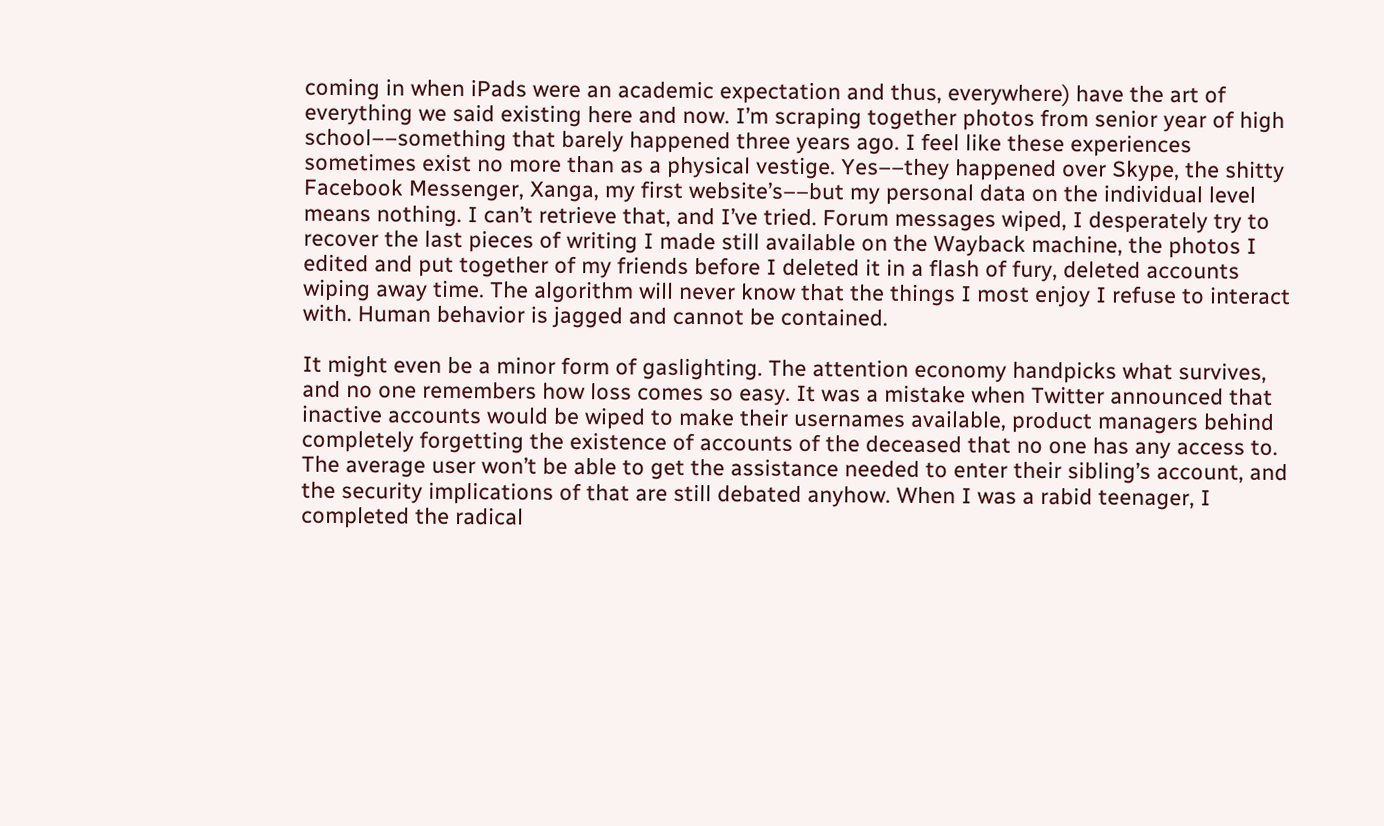coming in when iPads were an academic expectation and thus, everywhere) have the art of everything we said existing here and now. I’m scraping together photos from senior year of high school––something that barely happened three years ago. I feel like these experiences sometimes exist no more than as a physical vestige. Yes––they happened over Skype, the shitty Facebook Messenger, Xanga, my first website’s––but my personal data on the individual level means nothing. I can’t retrieve that, and I’ve tried. Forum messages wiped, I desperately try to recover the last pieces of writing I made still available on the Wayback machine, the photos I edited and put together of my friends before I deleted it in a flash of fury, deleted accounts wiping away time. The algorithm will never know that the things I most enjoy I refuse to interact with. Human behavior is jagged and cannot be contained.

It might even be a minor form of gaslighting. The attention economy handpicks what survives, and no one remembers how loss comes so easy. It was a mistake when Twitter announced that inactive accounts would be wiped to make their usernames available, product managers behind completely forgetting the existence of accounts of the deceased that no one has any access to. The average user won’t be able to get the assistance needed to enter their sibling’s account, and the security implications of that are still debated anyhow. When I was a rabid teenager, I completed the radical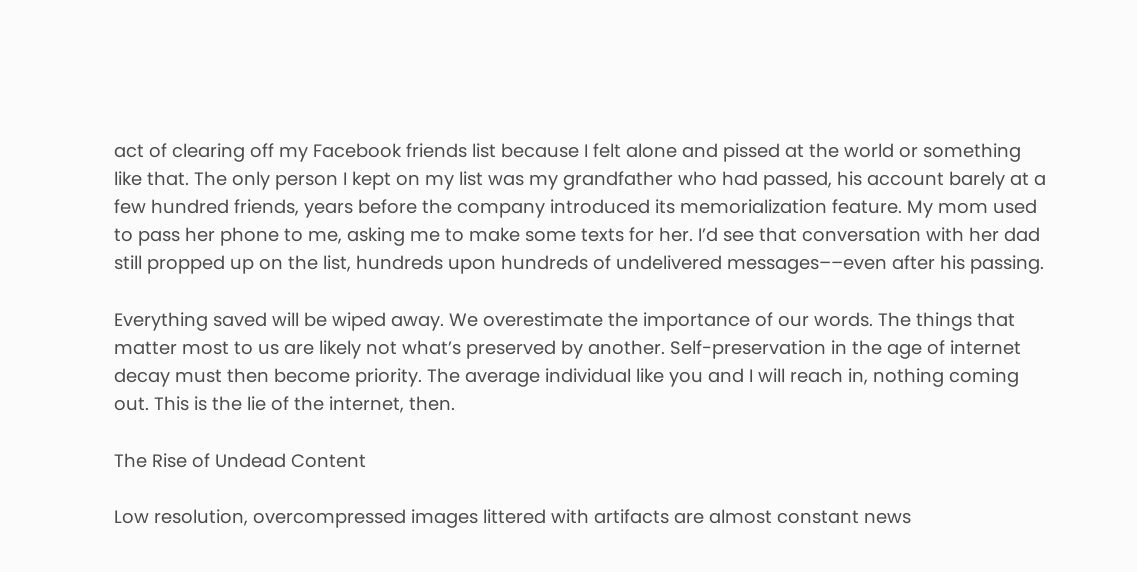act of clearing off my Facebook friends list because I felt alone and pissed at the world or something like that. The only person I kept on my list was my grandfather who had passed, his account barely at a few hundred friends, years before the company introduced its memorialization feature. My mom used to pass her phone to me, asking me to make some texts for her. I’d see that conversation with her dad still propped up on the list, hundreds upon hundreds of undelivered messages––even after his passing.

Everything saved will be wiped away. We overestimate the importance of our words. The things that matter most to us are likely not what’s preserved by another. Self-preservation in the age of internet decay must then become priority. The average individual like you and I will reach in, nothing coming out. This is the lie of the internet, then.

The Rise of Undead Content

Low resolution, overcompressed images littered with artifacts are almost constant news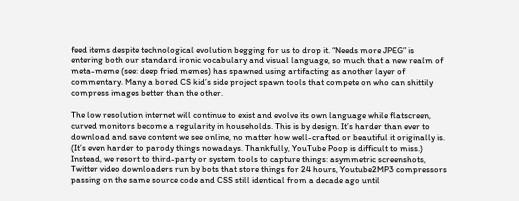feed items despite technological evolution begging for us to drop it. “Needs more JPEG” is entering both our standard ironic vocabulary and visual language, so much that a new realm of meta-meme (see: deep fried memes) has spawned using artifacting as another layer of commentary. Many a bored CS kid’s side project spawn tools that compete on who can shittily compress images better than the other.

The low resolution internet will continue to exist and evolve its own language while flatscreen, curved monitors become a regularity in households. This is by design. It’s harder than ever to download and save content we see online, no matter how well-crafted or beautiful it originally is. (It’s even harder to parody things nowadays. Thankfully, YouTube Poop is difficult to miss.) Instead, we resort to third-party or system tools to capture things: asymmetric screenshots, Twitter video downloaders run by bots that store things for 24 hours, Youtube2MP3 compressors passing on the same source code and CSS still identical from a decade ago until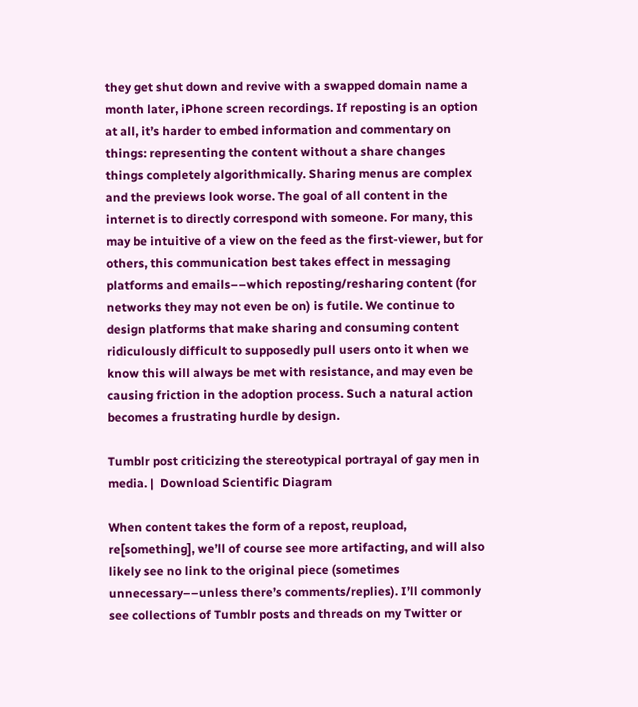they get shut down and revive with a swapped domain name a month later, iPhone screen recordings. If reposting is an option at all, it’s harder to embed information and commentary on things: representing the content without a share changes things completely algorithmically. Sharing menus are complex and the previews look worse. The goal of all content in the internet is to directly correspond with someone. For many, this may be intuitive of a view on the feed as the first-viewer, but for others, this communication best takes effect in messaging platforms and emails––which reposting/resharing content (for networks they may not even be on) is futile. We continue to design platforms that make sharing and consuming content ridiculously difficult to supposedly pull users onto it when we know this will always be met with resistance, and may even be causing friction in the adoption process. Such a natural action becomes a frustrating hurdle by design.

Tumblr post criticizing the stereotypical portrayal of gay men in media. |  Download Scientific Diagram

When content takes the form of a repost, reupload, re[something], we’ll of course see more artifacting, and will also likely see no link to the original piece (sometimes unnecessary––unless there’s comments/replies). I’ll commonly see collections of Tumblr posts and threads on my Twitter or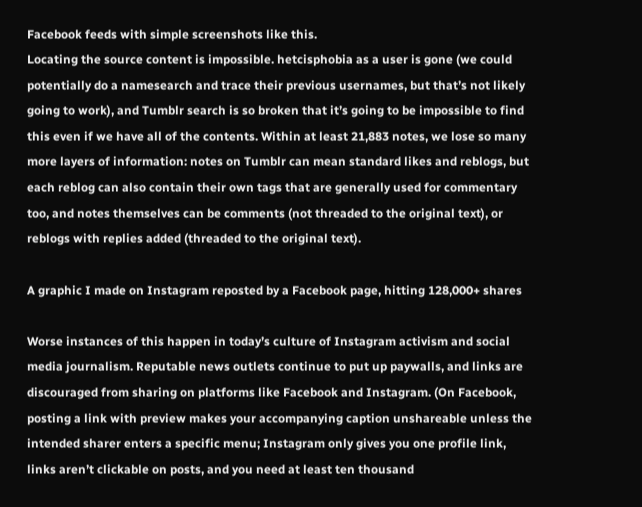Facebook feeds with simple screenshots like this.
Locating the source content is impossible. hetcisphobia as a user is gone (we could potentially do a namesearch and trace their previous usernames, but that’s not likely going to work), and Tumblr search is so broken that it’s going to be impossible to find this even if we have all of the contents. Within at least 21,883 notes, we lose so many more layers of information: notes on Tumblr can mean standard likes and reblogs, but each reblog can also contain their own tags that are generally used for commentary too, and notes themselves can be comments (not threaded to the original text), or reblogs with replies added (threaded to the original text).

A graphic I made on Instagram reposted by a Facebook page, hitting 128,000+ shares

Worse instances of this happen in today’s culture of Instagram activism and social media journalism. Reputable news outlets continue to put up paywalls, and links are discouraged from sharing on platforms like Facebook and Instagram. (On Facebook, posting a link with preview makes your accompanying caption unshareable unless the intended sharer enters a specific menu; Instagram only gives you one profile link, links aren’t clickable on posts, and you need at least ten thousand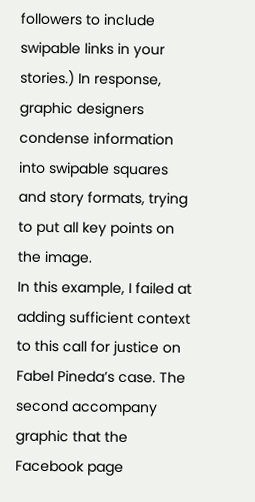followers to include swipable links in your stories.) In response, graphic designers condense information into swipable squares and story formats, trying to put all key points on the image.
In this example, I failed at adding sufficient context to this call for justice on Fabel Pineda’s case. The second accompany graphic that the Facebook page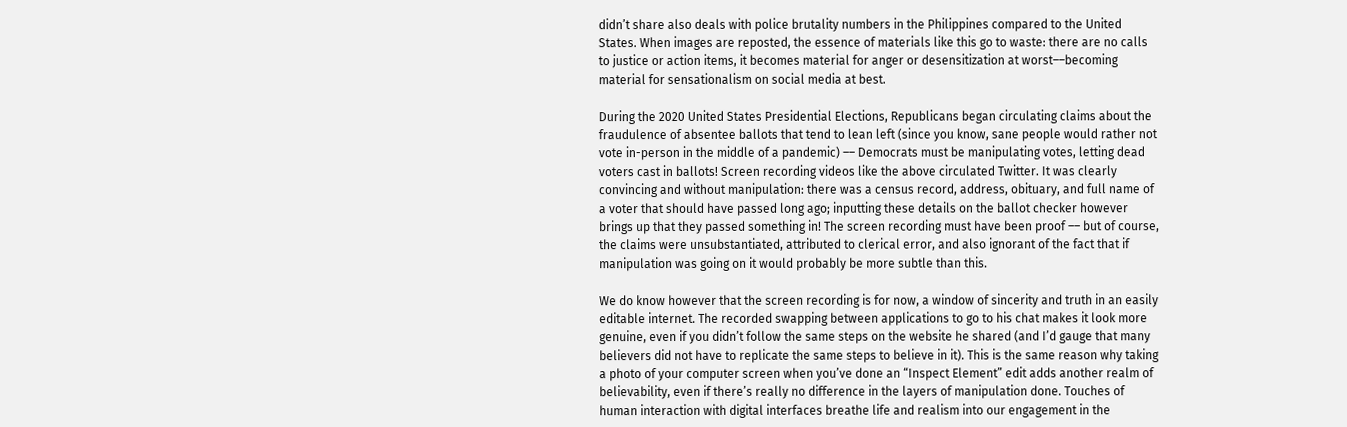didn’t share also deals with police brutality numbers in the Philippines compared to the United States. When images are reposted, the essence of materials like this go to waste: there are no calls to justice or action items, it becomes material for anger or desensitization at worst––becoming material for sensationalism on social media at best.

During the 2020 United States Presidential Elections, Republicans began circulating claims about the fraudulence of absentee ballots that tend to lean left (since you know, sane people would rather not vote in-person in the middle of a pandemic) –– Democrats must be manipulating votes, letting dead voters cast in ballots! Screen recording videos like the above circulated Twitter. It was clearly convincing and without manipulation: there was a census record, address, obituary, and full name of a voter that should have passed long ago; inputting these details on the ballot checker however brings up that they passed something in! The screen recording must have been proof –– but of course, the claims were unsubstantiated, attributed to clerical error, and also ignorant of the fact that if manipulation was going on it would probably be more subtle than this.

We do know however that the screen recording is for now, a window of sincerity and truth in an easily editable internet. The recorded swapping between applications to go to his chat makes it look more genuine, even if you didn’t follow the same steps on the website he shared (and I’d gauge that many believers did not have to replicate the same steps to believe in it). This is the same reason why taking a photo of your computer screen when you’ve done an “Inspect Element” edit adds another realm of believability, even if there’s really no difference in the layers of manipulation done. Touches of human interaction with digital interfaces breathe life and realism into our engagement in the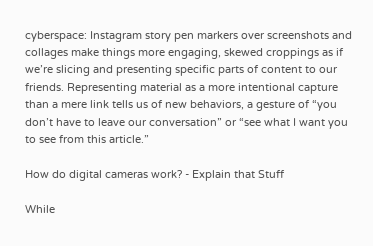cyberspace: Instagram story pen markers over screenshots and collages make things more engaging, skewed croppings as if we’re slicing and presenting specific parts of content to our friends. Representing material as a more intentional capture than a mere link tells us of new behaviors, a gesture of “you don’t have to leave our conversation” or “see what I want you to see from this article.”

How do digital cameras work? - Explain that Stuff

While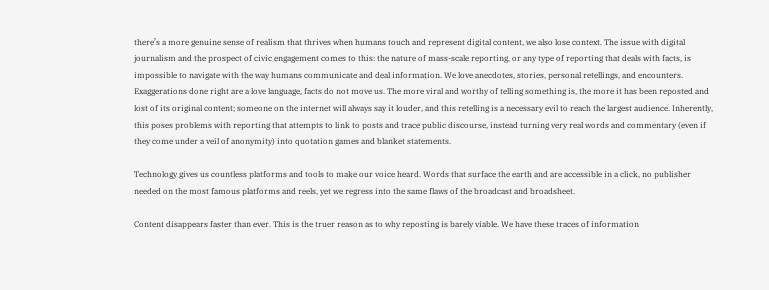there’s a more genuine sense of realism that thrives when humans touch and represent digital content, we also lose context. The issue with digital journalism and the prospect of civic engagement comes to this: the nature of mass-scale reporting, or any type of reporting that deals with facts, is impossible to navigate with the way humans communicate and deal information. We love anecdotes, stories, personal retellings, and encounters. Exaggerations done right are a love language, facts do not move us. The more viral and worthy of telling something is, the more it has been reposted and lost of its original content; someone on the internet will always say it louder, and this retelling is a necessary evil to reach the largest audience. Inherently, this poses problems with reporting that attempts to link to posts and trace public discourse, instead turning very real words and commentary (even if they come under a veil of anonymity) into quotation games and blanket statements.

Technology gives us countless platforms and tools to make our voice heard. Words that surface the earth and are accessible in a click, no publisher needed on the most famous platforms and reels, yet we regress into the same flaws of the broadcast and broadsheet.

Content disappears faster than ever. This is the truer reason as to why reposting is barely viable. We have these traces of information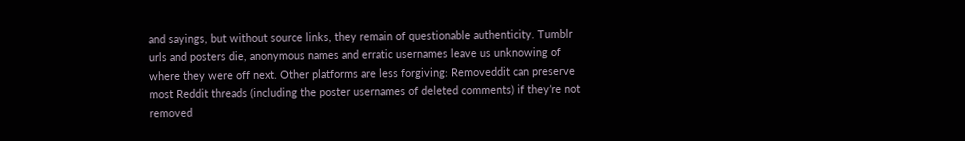and sayings, but without source links, they remain of questionable authenticity. Tumblr urls and posters die, anonymous names and erratic usernames leave us unknowing of where they were off next. Other platforms are less forgiving: Removeddit can preserve most Reddit threads (including the poster usernames of deleted comments) if they’re not removed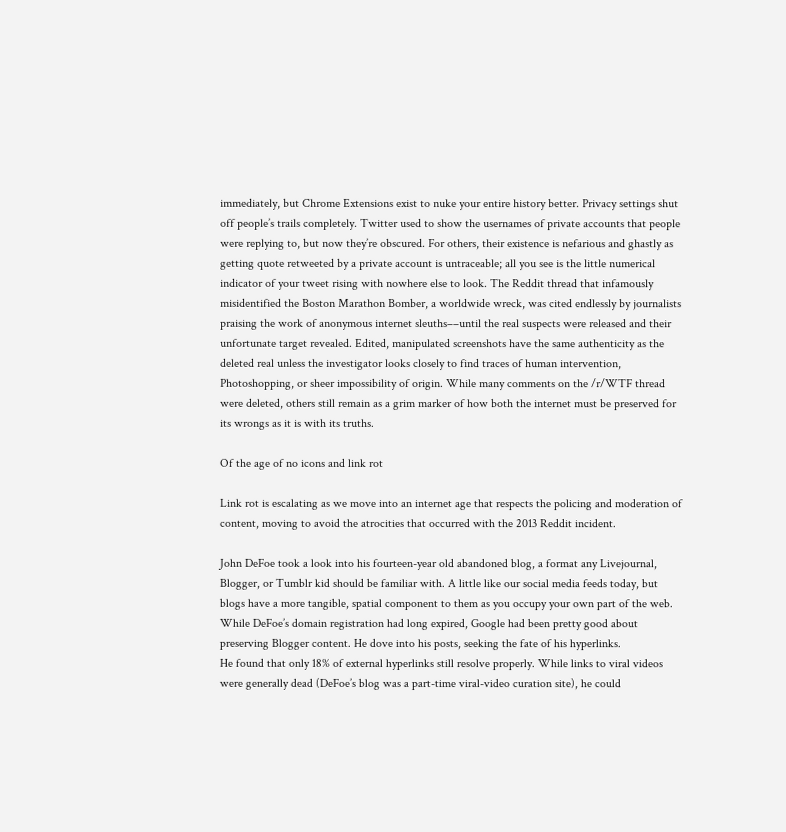immediately, but Chrome Extensions exist to nuke your entire history better. Privacy settings shut off people’s trails completely. Twitter used to show the usernames of private accounts that people were replying to, but now they’re obscured. For others, their existence is nefarious and ghastly as getting quote retweeted by a private account is untraceable; all you see is the little numerical indicator of your tweet rising with nowhere else to look. The Reddit thread that infamously misidentified the Boston Marathon Bomber, a worldwide wreck, was cited endlessly by journalists praising the work of anonymous internet sleuths––until the real suspects were released and their unfortunate target revealed. Edited, manipulated screenshots have the same authenticity as the deleted real unless the investigator looks closely to find traces of human intervention, Photoshopping, or sheer impossibility of origin. While many comments on the /r/WTF thread were deleted, others still remain as a grim marker of how both the internet must be preserved for its wrongs as it is with its truths.

Of the age of no icons and link rot

Link rot is escalating as we move into an internet age that respects the policing and moderation of content, moving to avoid the atrocities that occurred with the 2013 Reddit incident.

John DeFoe took a look into his fourteen-year old abandoned blog, a format any Livejournal, Blogger, or Tumblr kid should be familiar with. A little like our social media feeds today, but blogs have a more tangible, spatial component to them as you occupy your own part of the web. While DeFoe’s domain registration had long expired, Google had been pretty good about preserving Blogger content. He dove into his posts, seeking the fate of his hyperlinks.
He found that only 18% of external hyperlinks still resolve properly. While links to viral videos were generally dead (DeFoe’s blog was a part-time viral-video curation site), he could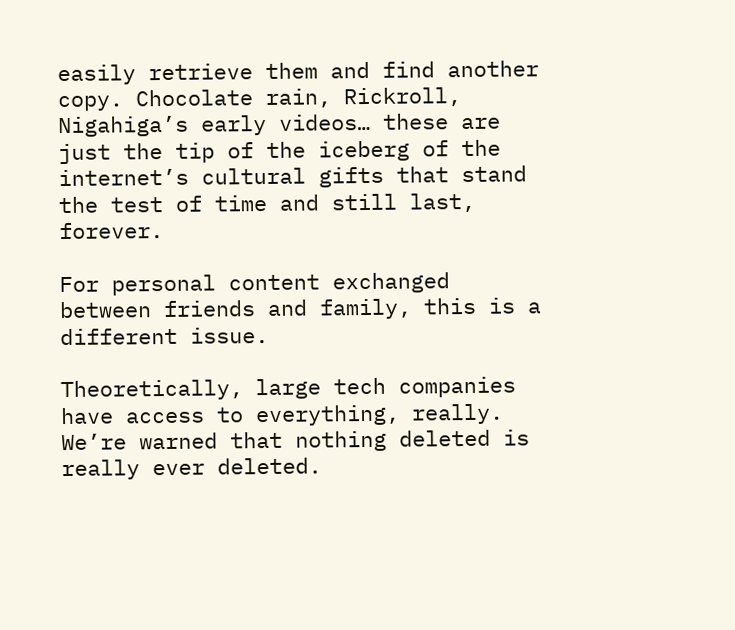easily retrieve them and find another copy. Chocolate rain, Rickroll, Nigahiga’s early videos… these are just the tip of the iceberg of the internet’s cultural gifts that stand the test of time and still last, forever.

For personal content exchanged between friends and family, this is a different issue.

Theoretically, large tech companies have access to everything, really. We’re warned that nothing deleted is really ever deleted.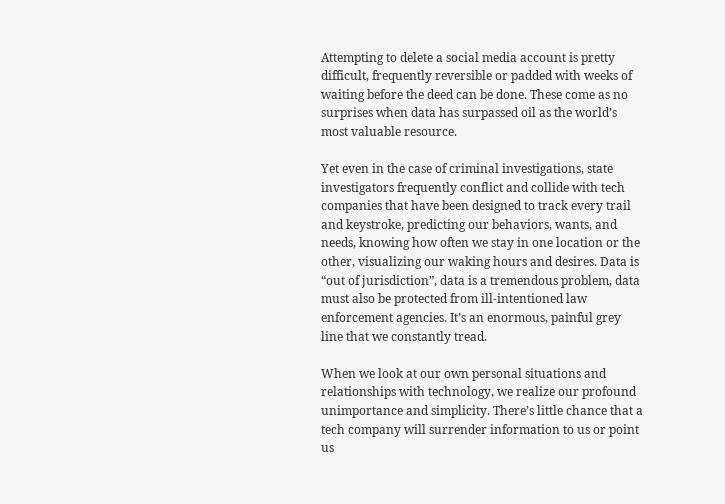Attempting to delete a social media account is pretty difficult, frequently reversible or padded with weeks of waiting before the deed can be done. These come as no surprises when data has surpassed oil as the world’s most valuable resource.

Yet even in the case of criminal investigations, state investigators frequently conflict and collide with tech companies that have been designed to track every trail and keystroke, predicting our behaviors, wants, and needs, knowing how often we stay in one location or the other, visualizing our waking hours and desires. Data is “out of jurisdiction”, data is a tremendous problem, data must also be protected from ill-intentioned law enforcement agencies. It’s an enormous, painful grey line that we constantly tread.

When we look at our own personal situations and relationships with technology, we realize our profound unimportance and simplicity. There’s little chance that a tech company will surrender information to us or point us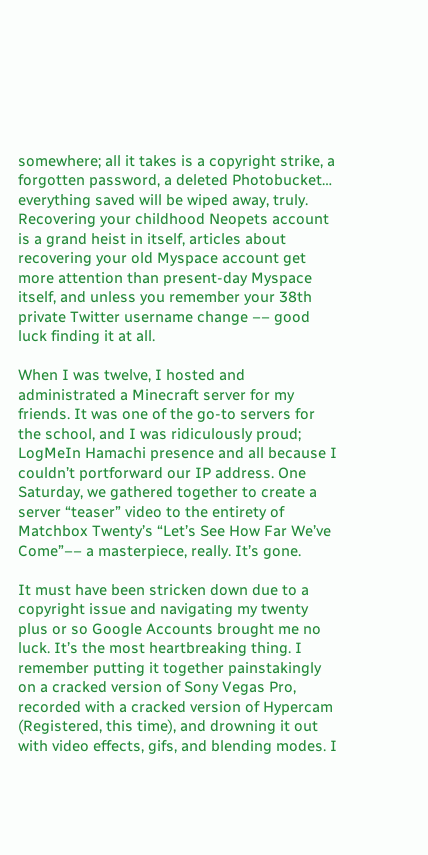somewhere; all it takes is a copyright strike, a forgotten password, a deleted Photobucket… everything saved will be wiped away, truly. Recovering your childhood Neopets account is a grand heist in itself, articles about recovering your old Myspace account get more attention than present-day Myspace itself, and unless you remember your 38th private Twitter username change –– good luck finding it at all.

When I was twelve, I hosted and administrated a Minecraft server for my friends. It was one of the go-to servers for the school, and I was ridiculously proud; LogMeIn Hamachi presence and all because I couldn’t portforward our IP address. One Saturday, we gathered together to create a server “teaser” video to the entirety of Matchbox Twenty’s “Let’s See How Far We’ve Come”–– a masterpiece, really. It’s gone.

It must have been stricken down due to a copyright issue and navigating my twenty plus or so Google Accounts brought me no luck. It’s the most heartbreaking thing. I remember putting it together painstakingly on a cracked version of Sony Vegas Pro, recorded with a cracked version of Hypercam (Registered, this time), and drowning it out with video effects, gifs, and blending modes. I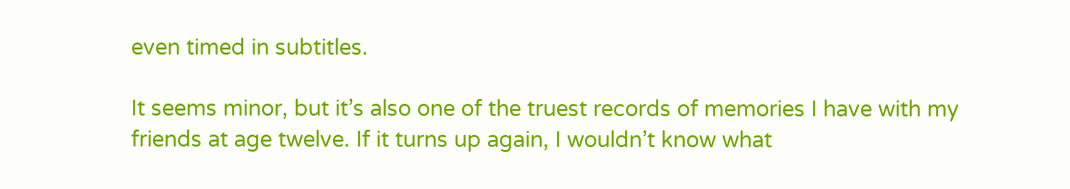even timed in subtitles.

It seems minor, but it’s also one of the truest records of memories I have with my friends at age twelve. If it turns up again, I wouldn’t know what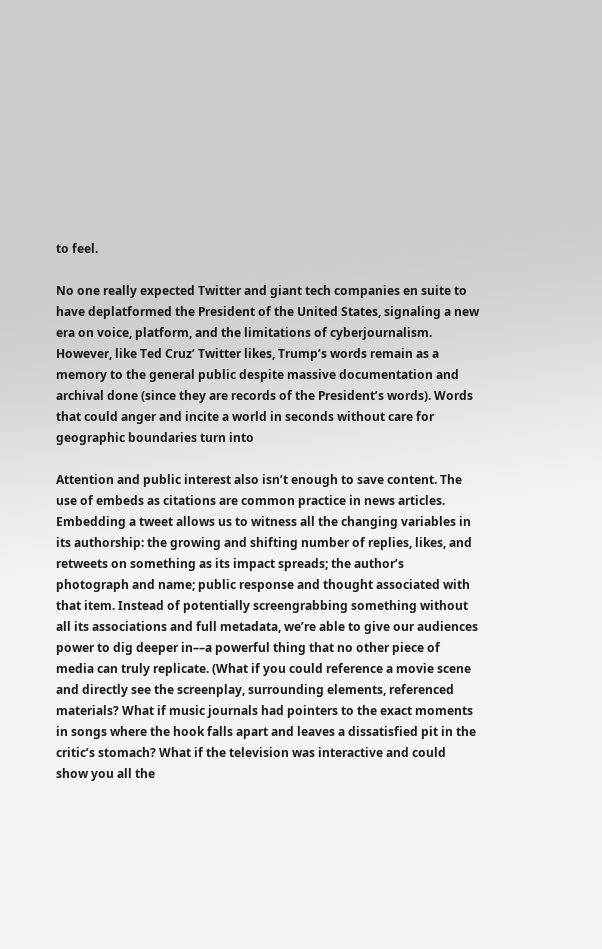to feel.

No one really expected Twitter and giant tech companies en suite to have deplatformed the President of the United States, signaling a new era on voice, platform, and the limitations of cyberjournalism. However, like Ted Cruz’ Twitter likes, Trump’s words remain as a memory to the general public despite massive documentation and archival done (since they are records of the President’s words). Words that could anger and incite a world in seconds without care for geographic boundaries turn into

Attention and public interest also isn’t enough to save content. The use of embeds as citations are common practice in news articles. Embedding a tweet allows us to witness all the changing variables in its authorship: the growing and shifting number of replies, likes, and retweets on something as its impact spreads; the author’s photograph and name; public response and thought associated with that item. Instead of potentially screengrabbing something without all its associations and full metadata, we’re able to give our audiences power to dig deeper in––a powerful thing that no other piece of media can truly replicate. (What if you could reference a movie scene and directly see the screenplay, surrounding elements, referenced materials? What if music journals had pointers to the exact moments in songs where the hook falls apart and leaves a dissatisfied pit in the critic’s stomach? What if the television was interactive and could show you all the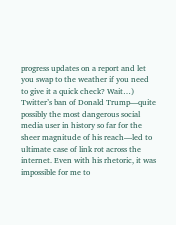progress updates on a report and let you swap to the weather if you need to give it a quick check? Wait…)
Twitter’s ban of Donald Trump––quite possibly the most dangerous social media user in history so far for the sheer magnitude of his reach––led to ultimate case of link rot across the internet. Even with his rhetoric, it was impossible for me to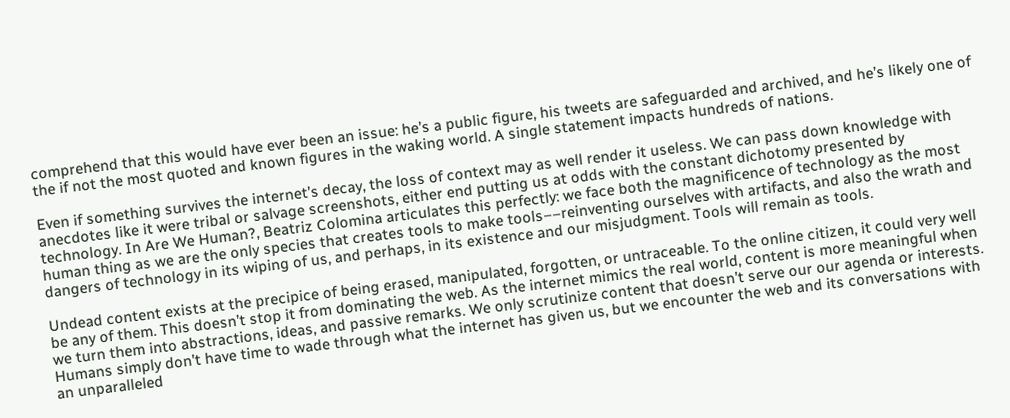comprehend that this would have ever been an issue: he’s a public figure, his tweets are safeguarded and archived, and he’s likely one of the if not the most quoted and known figures in the waking world. A single statement impacts hundreds of nations.

Even if something survives the internet’s decay, the loss of context may as well render it useless. We can pass down knowledge with anecdotes like it were tribal or salvage screenshots, either end putting us at odds with the constant dichotomy presented by technology. In Are We Human?, Beatriz Colomina articulates this perfectly: we face both the magnificence of technology as the most human thing as we are the only species that creates tools to make tools––reinventing ourselves with artifacts, and also the wrath and dangers of technology in its wiping of us, and perhaps, in its existence and our misjudgment. Tools will remain as tools.

Undead content exists at the precipice of being erased, manipulated, forgotten, or untraceable. To the online citizen, it could very well be any of them. This doesn’t stop it from dominating the web. As the internet mimics the real world, content is more meaningful when we turn them into abstractions, ideas, and passive remarks. We only scrutinize content that doesn’t serve our our agenda or interests. Humans simply don’t have time to wade through what the internet has given us, but we encounter the web and its conversations with an unparalleled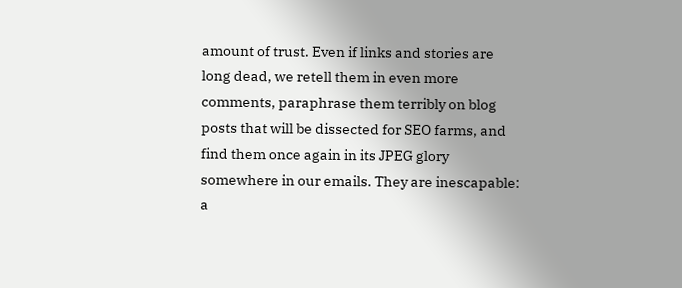amount of trust. Even if links and stories are long dead, we retell them in even more comments, paraphrase them terribly on blog posts that will be dissected for SEO farms, and find them once again in its JPEG glory somewhere in our emails. They are inescapable: a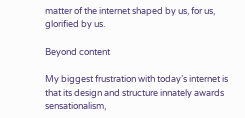matter of the internet shaped by us, for us, glorified by us.

Beyond content

My biggest frustration with today’s internet is that its design and structure innately awards sensationalism,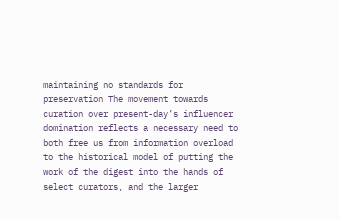maintaining no standards for preservation The movement towards curation over present-day’s influencer domination reflects a necessary need to both free us from information overload to the historical model of putting the work of the digest into the hands of select curators, and the larger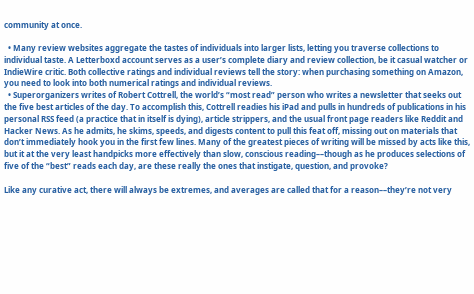community at once.

  • Many review websites aggregate the tastes of individuals into larger lists, letting you traverse collections to individual taste. A Letterboxd account serves as a user’s complete diary and review collection, be it casual watcher or IndieWire critic. Both collective ratings and individual reviews tell the story: when purchasing something on Amazon, you need to look into both numerical ratings and individual reviews.
  • Superorganizers writes of Robert Cottrell, the world’s “most read” person who writes a newsletter that seeks out the five best articles of the day. To accomplish this, Cottrell readies his iPad and pulls in hundreds of publications in his personal RSS feed (a practice that in itself is dying), article strippers, and the usual front page readers like Reddit and Hacker News. As he admits, he skims, speeds, and digests content to pull this feat off, missing out on materials that don’t immediately hook you in the first few lines. Many of the greatest pieces of writing will be missed by acts like this, but it at the very least handpicks more effectively than slow, conscious reading––though as he produces selections of five of the “best” reads each day, are these really the ones that instigate, question, and provoke?

Like any curative act, there will always be extremes, and averages are called that for a reason––they’re not very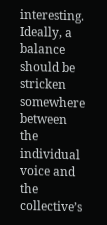interesting. Ideally, a balance should be stricken somewhere between the individual voice and the collective’s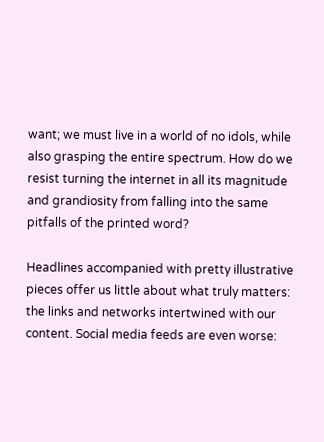want; we must live in a world of no idols, while also grasping the entire spectrum. How do we resist turning the internet in all its magnitude and grandiosity from falling into the same pitfalls of the printed word?

Headlines accompanied with pretty illustrative pieces offer us little about what truly matters: the links and networks intertwined with our content. Social media feeds are even worse: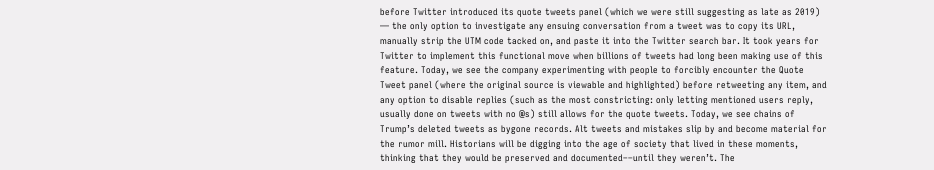before Twitter introduced its quote tweets panel (which we were still suggesting as late as 2019) — the only option to investigate any ensuing conversation from a tweet was to copy its URL, manually strip the UTM code tacked on, and paste it into the Twitter search bar. It took years for Twitter to implement this functional move when billions of tweets had long been making use of this feature. Today, we see the company experimenting with people to forcibly encounter the Quote Tweet panel (where the original source is viewable and highlighted) before retweeting any item, and any option to disable replies (such as the most constricting: only letting mentioned users reply, usually done on tweets with no @s) still allows for the quote tweets. Today, we see chains of Trump’s deleted tweets as bygone records. Alt tweets and mistakes slip by and become material for the rumor mill. Historians will be digging into the age of society that lived in these moments, thinking that they would be preserved and documented––until they weren’t. The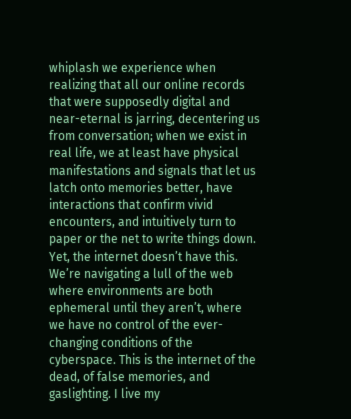whiplash we experience when realizing that all our online records that were supposedly digital and near-eternal is jarring, decentering us from conversation; when we exist in real life, we at least have physical manifestations and signals that let us latch onto memories better, have interactions that confirm vivid encounters, and intuitively turn to paper or the net to write things down. Yet, the internet doesn’t have this. We’re navigating a lull of the web where environments are both ephemeral until they aren’t, where we have no control of the ever-changing conditions of the cyberspace. This is the internet of the dead, of false memories, and gaslighting. I live my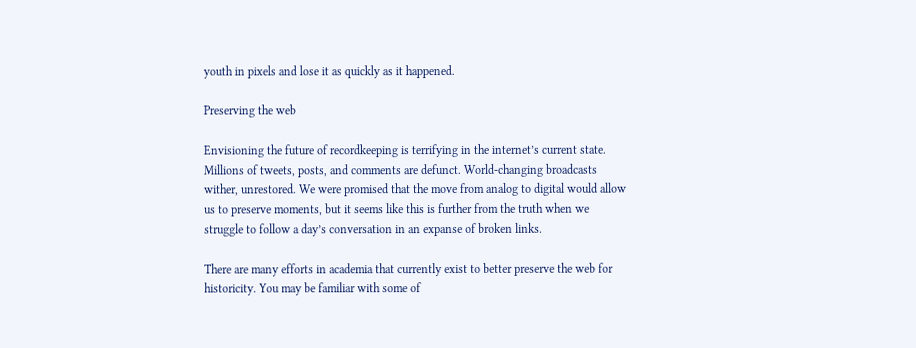youth in pixels and lose it as quickly as it happened.

Preserving the web

Envisioning the future of recordkeeping is terrifying in the internet’s current state. Millions of tweets, posts, and comments are defunct. World-changing broadcasts wither, unrestored. We were promised that the move from analog to digital would allow us to preserve moments, but it seems like this is further from the truth when we struggle to follow a day’s conversation in an expanse of broken links.

There are many efforts in academia that currently exist to better preserve the web for historicity. You may be familiar with some of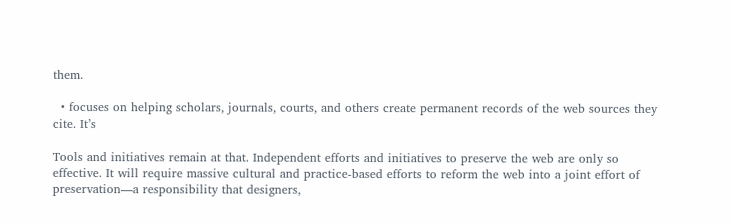them.

  • focuses on helping scholars, journals, courts, and others create permanent records of the web sources they cite. It’s

Tools and initiatives remain at that. Independent efforts and initiatives to preserve the web are only so effective. It will require massive cultural and practice-based efforts to reform the web into a joint effort of preservation––a responsibility that designers,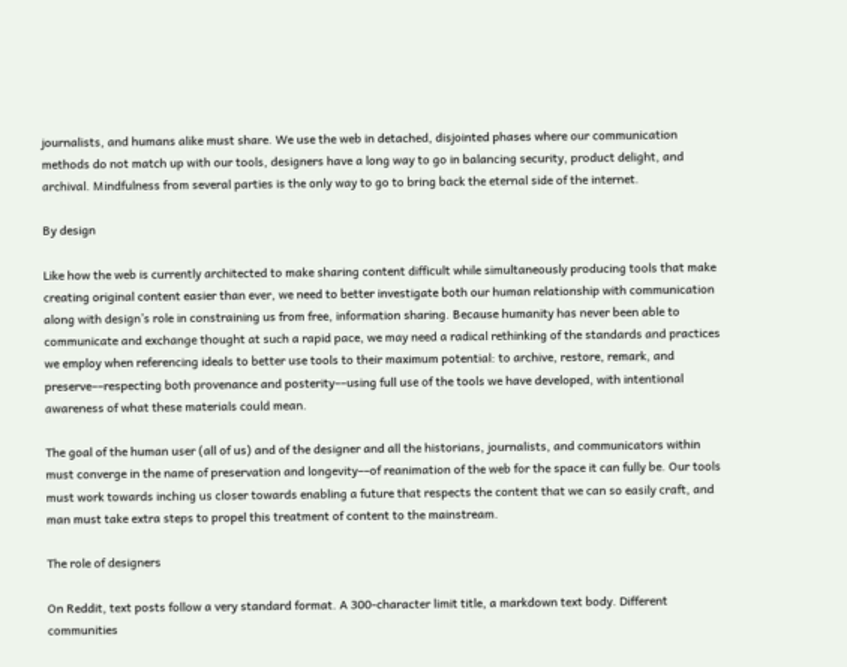journalists, and humans alike must share. We use the web in detached, disjointed phases where our communication methods do not match up with our tools, designers have a long way to go in balancing security, product delight, and archival. Mindfulness from several parties is the only way to go to bring back the eternal side of the internet.

By design

Like how the web is currently architected to make sharing content difficult while simultaneously producing tools that make creating original content easier than ever, we need to better investigate both our human relationship with communication along with design’s role in constraining us from free, information sharing. Because humanity has never been able to communicate and exchange thought at such a rapid pace, we may need a radical rethinking of the standards and practices we employ when referencing ideals to better use tools to their maximum potential: to archive, restore, remark, and preserve––respecting both provenance and posterity––using full use of the tools we have developed, with intentional awareness of what these materials could mean.

The goal of the human user (all of us) and of the designer and all the historians, journalists, and communicators within must converge in the name of preservation and longevity––of reanimation of the web for the space it can fully be. Our tools must work towards inching us closer towards enabling a future that respects the content that we can so easily craft, and man must take extra steps to propel this treatment of content to the mainstream.

The role of designers

On Reddit, text posts follow a very standard format. A 300-character limit title, a markdown text body. Different communities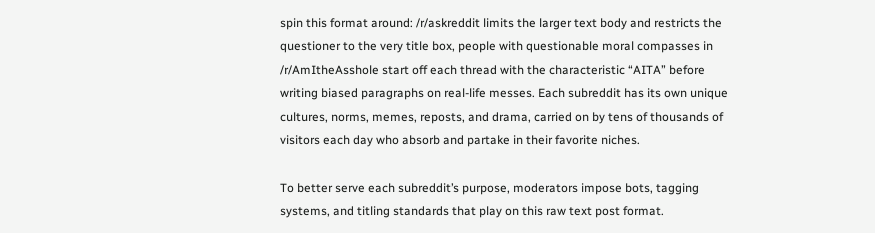spin this format around: /r/askreddit limits the larger text body and restricts the questioner to the very title box, people with questionable moral compasses in /r/AmItheAsshole start off each thread with the characteristic “AITA” before writing biased paragraphs on real-life messes. Each subreddit has its own unique cultures, norms, memes, reposts, and drama, carried on by tens of thousands of visitors each day who absorb and partake in their favorite niches.

To better serve each subreddit’s purpose, moderators impose bots, tagging systems, and titling standards that play on this raw text post format.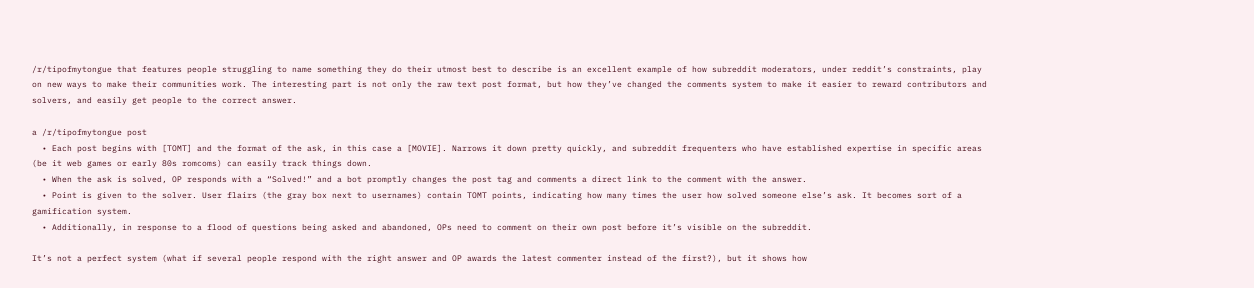/r/tipofmytongue that features people struggling to name something they do their utmost best to describe is an excellent example of how subreddit moderators, under reddit’s constraints, play on new ways to make their communities work. The interesting part is not only the raw text post format, but how they’ve changed the comments system to make it easier to reward contributors and solvers, and easily get people to the correct answer.

a /r/tipofmytongue post
  • Each post begins with [TOMT] and the format of the ask, in this case a [MOVIE]. Narrows it down pretty quickly, and subreddit frequenters who have established expertise in specific areas (be it web games or early 80s romcoms) can easily track things down.
  • When the ask is solved, OP responds with a “Solved!” and a bot promptly changes the post tag and comments a direct link to the comment with the answer.
  • Point is given to the solver. User flairs (the gray box next to usernames) contain TOMT points, indicating how many times the user how solved someone else’s ask. It becomes sort of a gamification system.
  • Additionally, in response to a flood of questions being asked and abandoned, OPs need to comment on their own post before it’s visible on the subreddit.

It’s not a perfect system (what if several people respond with the right answer and OP awards the latest commenter instead of the first?), but it shows how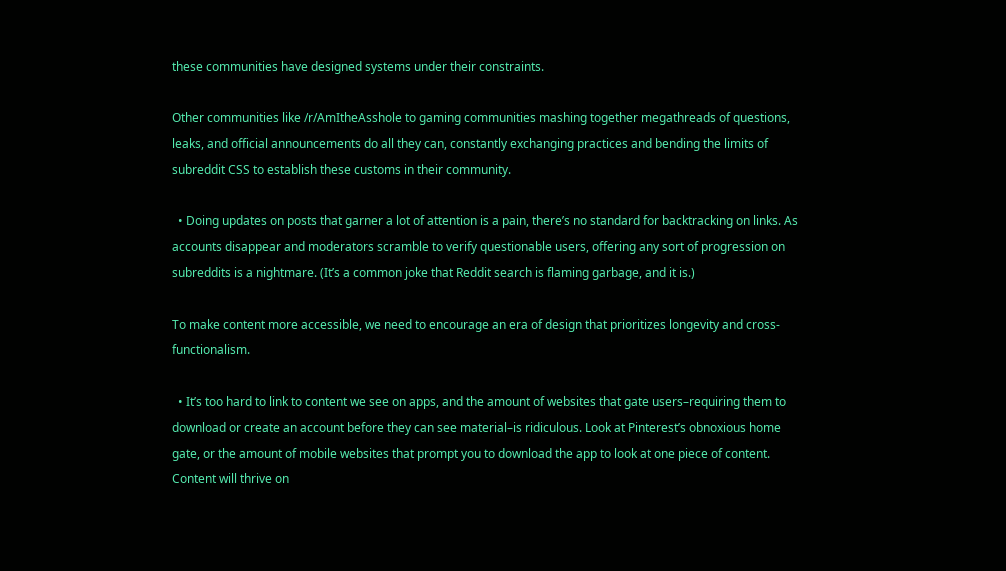these communities have designed systems under their constraints.

Other communities like /r/AmItheAsshole to gaming communities mashing together megathreads of questions, leaks, and official announcements do all they can, constantly exchanging practices and bending the limits of subreddit CSS to establish these customs in their community.

  • Doing updates on posts that garner a lot of attention is a pain, there’s no standard for backtracking on links. As accounts disappear and moderators scramble to verify questionable users, offering any sort of progression on subreddits is a nightmare. (It’s a common joke that Reddit search is flaming garbage, and it is.)

To make content more accessible, we need to encourage an era of design that prioritizes longevity and cross-functionalism.

  • It’s too hard to link to content we see on apps, and the amount of websites that gate users–requiring them to download or create an account before they can see material–is ridiculous. Look at Pinterest’s obnoxious home gate, or the amount of mobile websites that prompt you to download the app to look at one piece of content. Content will thrive on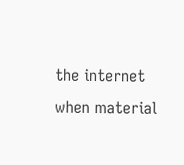the internet when material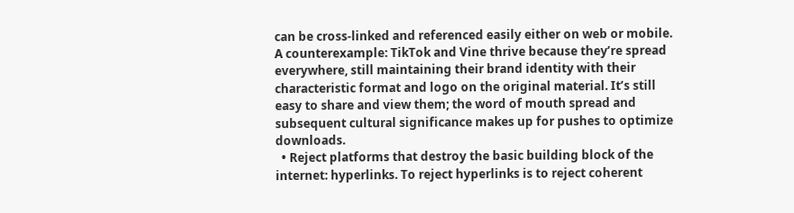can be cross-linked and referenced easily either on web or mobile. A counterexample: TikTok and Vine thrive because they’re spread everywhere, still maintaining their brand identity with their characteristic format and logo on the original material. It’s still easy to share and view them; the word of mouth spread and subsequent cultural significance makes up for pushes to optimize downloads.
  • Reject platforms that destroy the basic building block of the internet: hyperlinks. To reject hyperlinks is to reject coherent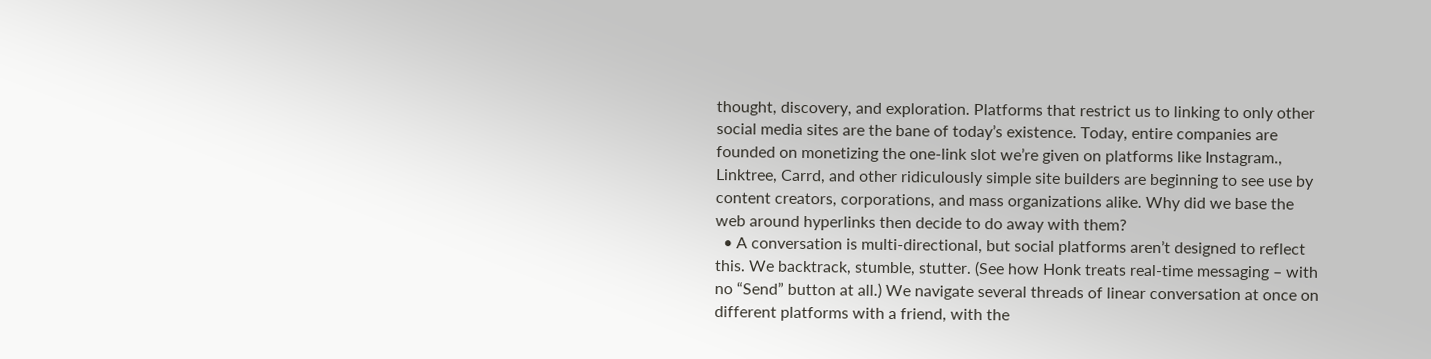thought, discovery, and exploration. Platforms that restrict us to linking to only other social media sites are the bane of today’s existence. Today, entire companies are founded on monetizing the one-link slot we’re given on platforms like Instagram., Linktree, Carrd, and other ridiculously simple site builders are beginning to see use by content creators, corporations, and mass organizations alike. Why did we base the web around hyperlinks then decide to do away with them?
  • A conversation is multi-directional, but social platforms aren’t designed to reflect this. We backtrack, stumble, stutter. (See how Honk treats real-time messaging – with no “Send” button at all.) We navigate several threads of linear conversation at once on different platforms with a friend, with the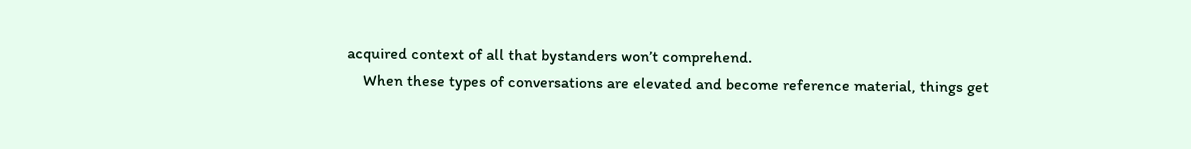acquired context of all that bystanders won’t comprehend.
    When these types of conversations are elevated and become reference material, things get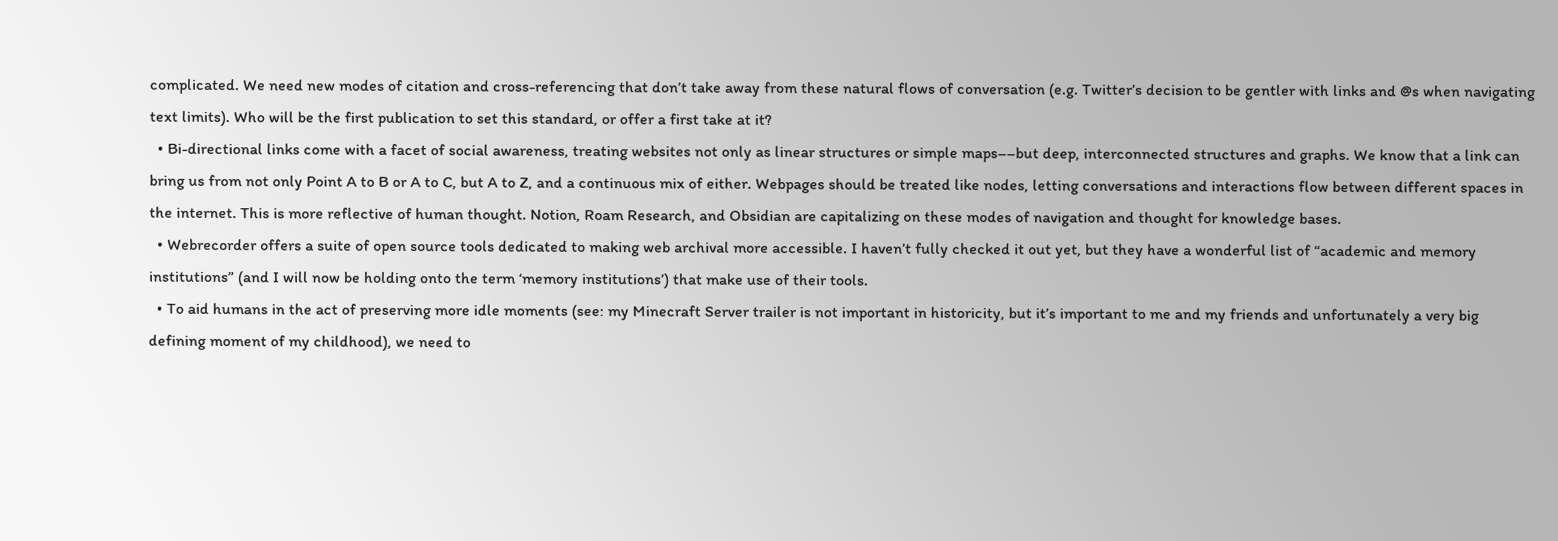complicated. We need new modes of citation and cross-referencing that don’t take away from these natural flows of conversation (e.g. Twitter’s decision to be gentler with links and @s when navigating text limits). Who will be the first publication to set this standard, or offer a first take at it?
  • Bi-directional links come with a facet of social awareness, treating websites not only as linear structures or simple maps––but deep, interconnected structures and graphs. We know that a link can bring us from not only Point A to B or A to C, but A to Z, and a continuous mix of either. Webpages should be treated like nodes, letting conversations and interactions flow between different spaces in the internet. This is more reflective of human thought. Notion, Roam Research, and Obsidian are capitalizing on these modes of navigation and thought for knowledge bases.
  • Webrecorder offers a suite of open source tools dedicated to making web archival more accessible. I haven’t fully checked it out yet, but they have a wonderful list of “academic and memory institutions” (and I will now be holding onto the term ‘memory institutions’) that make use of their tools.
  • To aid humans in the act of preserving more idle moments (see: my Minecraft Server trailer is not important in historicity, but it’s important to me and my friends and unfortunately a very big defining moment of my childhood), we need to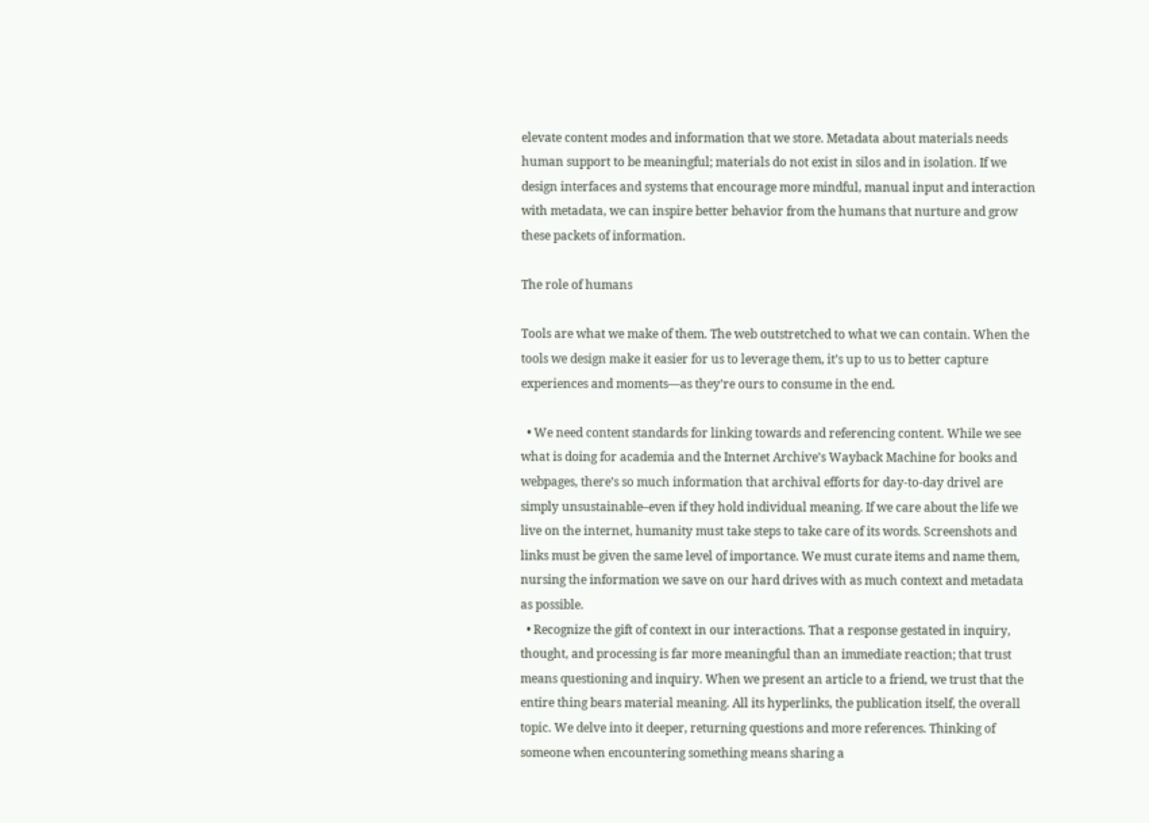elevate content modes and information that we store. Metadata about materials needs human support to be meaningful; materials do not exist in silos and in isolation. If we design interfaces and systems that encourage more mindful, manual input and interaction with metadata, we can inspire better behavior from the humans that nurture and grow these packets of information.

The role of humans

Tools are what we make of them. The web outstretched to what we can contain. When the tools we design make it easier for us to leverage them, it’s up to us to better capture experiences and moments––as they’re ours to consume in the end.

  • We need content standards for linking towards and referencing content. While we see what is doing for academia and the Internet Archive’s Wayback Machine for books and webpages, there’s so much information that archival efforts for day-to-day drivel are simply unsustainable–even if they hold individual meaning. If we care about the life we live on the internet, humanity must take steps to take care of its words. Screenshots and links must be given the same level of importance. We must curate items and name them, nursing the information we save on our hard drives with as much context and metadata as possible.
  • Recognize the gift of context in our interactions. That a response gestated in inquiry, thought, and processing is far more meaningful than an immediate reaction; that trust means questioning and inquiry. When we present an article to a friend, we trust that the entire thing bears material meaning. All its hyperlinks, the publication itself, the overall topic. We delve into it deeper, returning questions and more references. Thinking of someone when encountering something means sharing a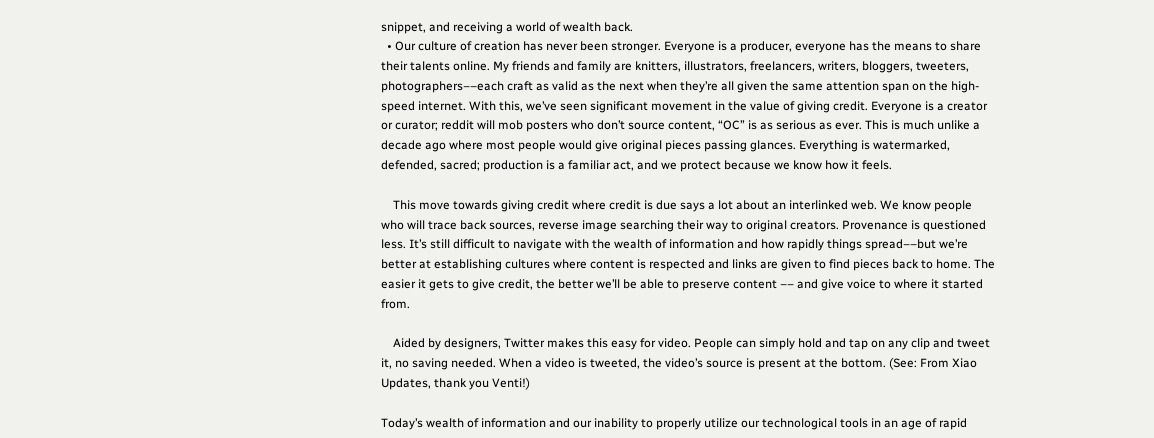snippet, and receiving a world of wealth back.
  • Our culture of creation has never been stronger. Everyone is a producer, everyone has the means to share their talents online. My friends and family are knitters, illustrators, freelancers, writers, bloggers, tweeters, photographers––each craft as valid as the next when they’re all given the same attention span on the high-speed internet. With this, we’ve seen significant movement in the value of giving credit. Everyone is a creator or curator; reddit will mob posters who don’t source content, “OC” is as serious as ever. This is much unlike a decade ago where most people would give original pieces passing glances. Everything is watermarked, defended, sacred; production is a familiar act, and we protect because we know how it feels.

    This move towards giving credit where credit is due says a lot about an interlinked web. We know people who will trace back sources, reverse image searching their way to original creators. Provenance is questioned less. It’s still difficult to navigate with the wealth of information and how rapidly things spread––but we’re better at establishing cultures where content is respected and links are given to find pieces back to home. The easier it gets to give credit, the better we’ll be able to preserve content –– and give voice to where it started from.

    Aided by designers, Twitter makes this easy for video. People can simply hold and tap on any clip and tweet it, no saving needed. When a video is tweeted, the video’s source is present at the bottom. (See: From Xiao Updates, thank you Venti!)

Today’s wealth of information and our inability to properly utilize our technological tools in an age of rapid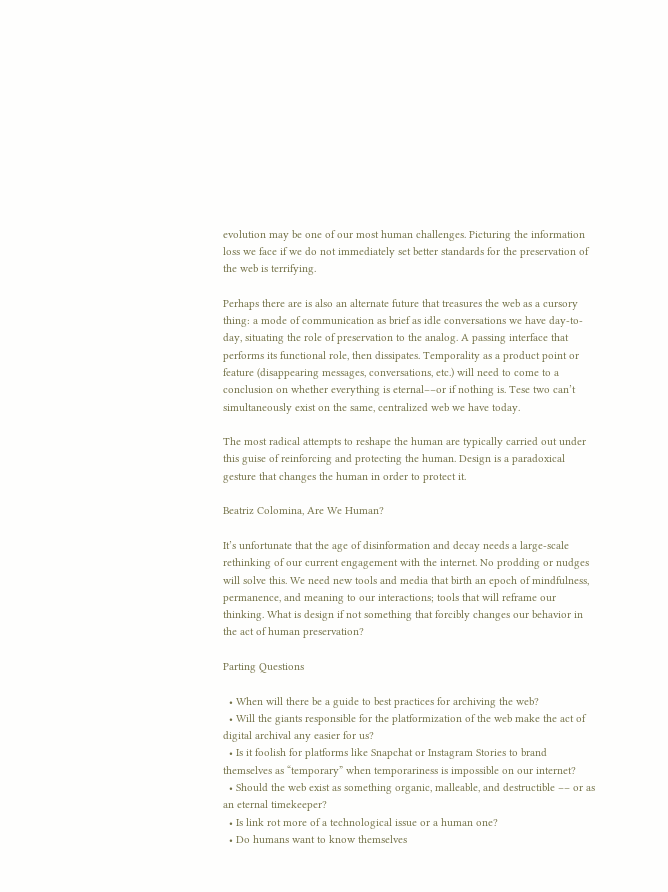evolution may be one of our most human challenges. Picturing the information loss we face if we do not immediately set better standards for the preservation of the web is terrifying.

Perhaps there are is also an alternate future that treasures the web as a cursory thing: a mode of communication as brief as idle conversations we have day-to-day, situating the role of preservation to the analog. A passing interface that performs its functional role, then dissipates. Temporality as a product point or feature (disappearing messages, conversations, etc.) will need to come to a conclusion on whether everything is eternal––or if nothing is. Tese two can’t simultaneously exist on the same, centralized web we have today.

The most radical attempts to reshape the human are typically carried out under this guise of reinforcing and protecting the human. Design is a paradoxical gesture that changes the human in order to protect it.

Beatriz Colomina, Are We Human?

It’s unfortunate that the age of disinformation and decay needs a large-scale rethinking of our current engagement with the internet. No prodding or nudges will solve this. We need new tools and media that birth an epoch of mindfulness, permanence, and meaning to our interactions; tools that will reframe our thinking. What is design if not something that forcibly changes our behavior in the act of human preservation?

Parting Questions

  • When will there be a guide to best practices for archiving the web?
  • Will the giants responsible for the platformization of the web make the act of digital archival any easier for us?
  • Is it foolish for platforms like Snapchat or Instagram Stories to brand themselves as “temporary” when temporariness is impossible on our internet?
  • Should the web exist as something organic, malleable, and destructible –– or as an eternal timekeeper?
  • Is link rot more of a technological issue or a human one?
  • Do humans want to know themselves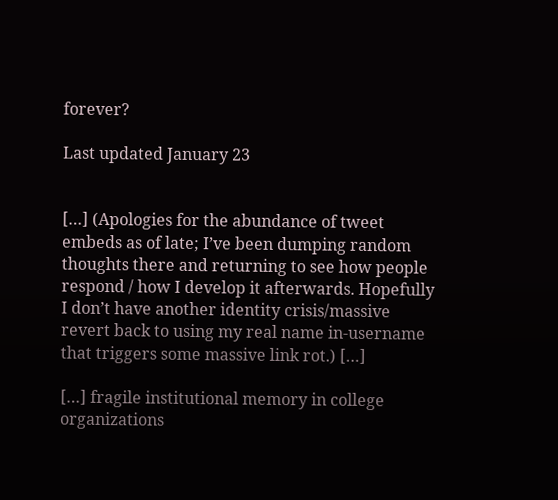forever?

Last updated January 23


[…] (Apologies for the abundance of tweet embeds as of late; I’ve been dumping random thoughts there and returning to see how people respond / how I develop it afterwards. Hopefully I don’t have another identity crisis/massive revert back to using my real name in-username that triggers some massive link rot.) […]

[…] fragile institutional memory in college organizations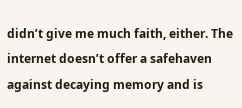didn’t give me much faith, either. The internet doesn’t offer a safehaven against decaying memory and is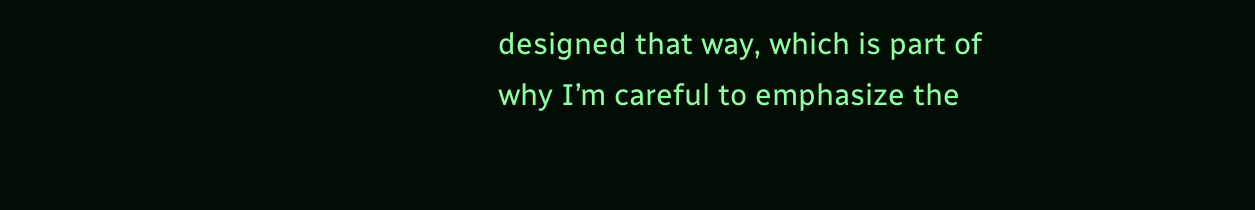designed that way, which is part of why I’m careful to emphasize the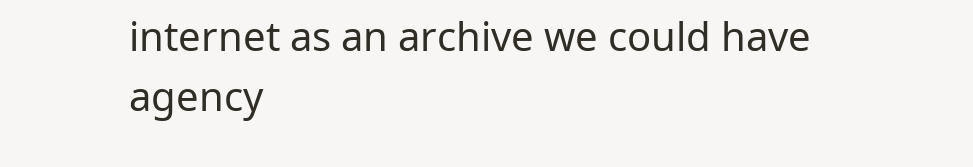internet as an archive we could have agency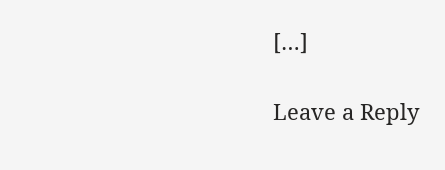[…]

Leave a Reply